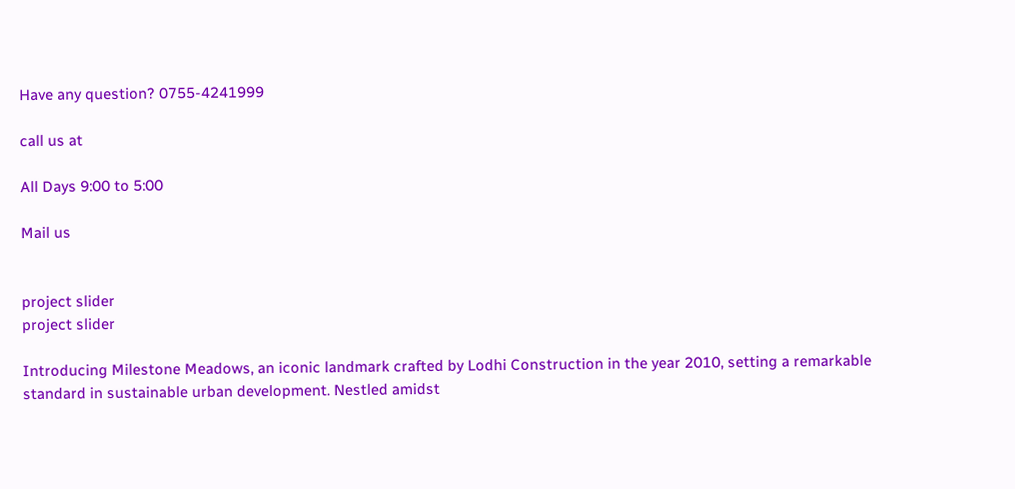Have any question? 0755-4241999

call us at

All Days 9:00 to 5:00

Mail us


project slider
project slider

Introducing Milestone Meadows, an iconic landmark crafted by Lodhi Construction in the year 2010, setting a remarkable standard in sustainable urban development. Nestled amidst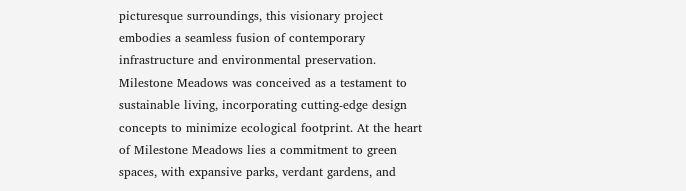picturesque surroundings, this visionary project embodies a seamless fusion of contemporary infrastructure and environmental preservation. Milestone Meadows was conceived as a testament to sustainable living, incorporating cutting-edge design concepts to minimize ecological footprint. At the heart of Milestone Meadows lies a commitment to green spaces, with expansive parks, verdant gardens, and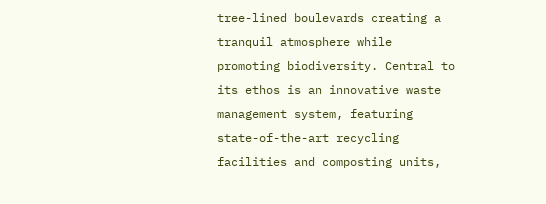tree-lined boulevards creating a tranquil atmosphere while promoting biodiversity. Central to its ethos is an innovative waste management system, featuring state-of-the-art recycling facilities and composting units,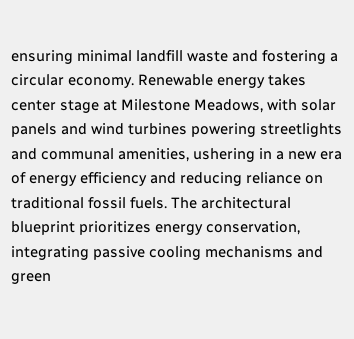ensuring minimal landfill waste and fostering a circular economy. Renewable energy takes center stage at Milestone Meadows, with solar panels and wind turbines powering streetlights and communal amenities, ushering in a new era of energy efficiency and reducing reliance on traditional fossil fuels. The architectural blueprint prioritizes energy conservation, integrating passive cooling mechanisms and green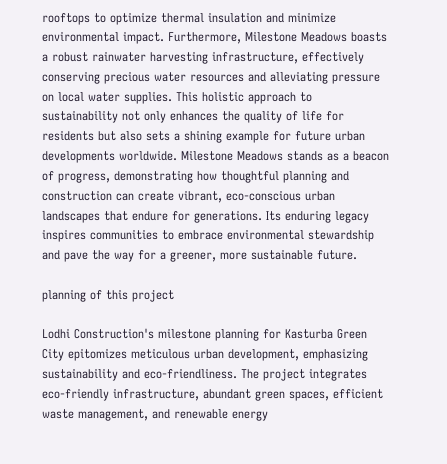rooftops to optimize thermal insulation and minimize environmental impact. Furthermore, Milestone Meadows boasts a robust rainwater harvesting infrastructure, effectively conserving precious water resources and alleviating pressure on local water supplies. This holistic approach to sustainability not only enhances the quality of life for residents but also sets a shining example for future urban developments worldwide. Milestone Meadows stands as a beacon of progress, demonstrating how thoughtful planning and construction can create vibrant, eco-conscious urban landscapes that endure for generations. Its enduring legacy inspires communities to embrace environmental stewardship and pave the way for a greener, more sustainable future.

planning of this project

Lodhi Construction's milestone planning for Kasturba Green City epitomizes meticulous urban development, emphasizing sustainability and eco-friendliness. The project integrates eco-friendly infrastructure, abundant green spaces, efficient waste management, and renewable energy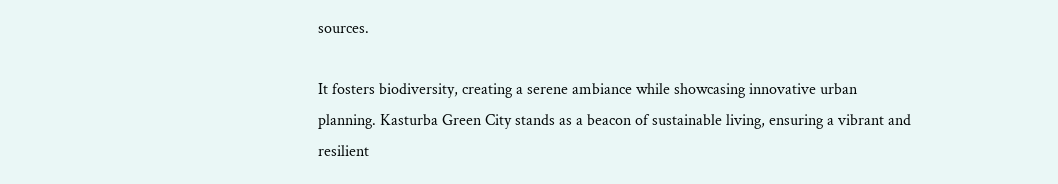sources.

It fosters biodiversity, creating a serene ambiance while showcasing innovative urban planning. Kasturba Green City stands as a beacon of sustainable living, ensuring a vibrant and resilient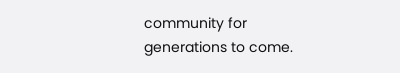community for generations to come.